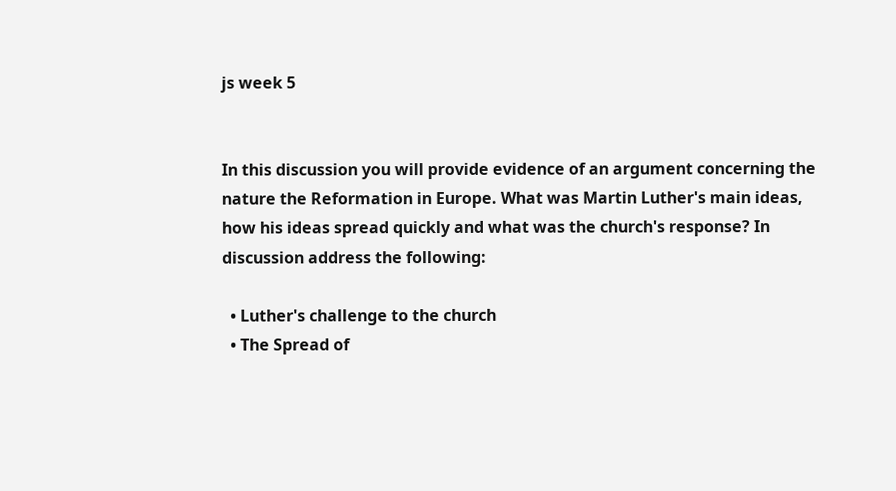js week 5


In this discussion you will provide evidence of an argument concerning the nature the Reformation in Europe. What was Martin Luther's main ideas, how his ideas spread quickly and what was the church's response? In discussion address the following:

  • Luther's challenge to the church
  • The Spread of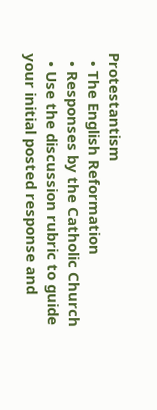Protestantism
  • The English Reformation
  • Responses by the Catholic Church
  • Use the discussion rubric to guide your initial posted response and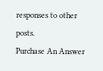responses to other posts.
Purchase An Answer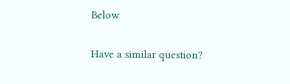Below

Have a similar question?